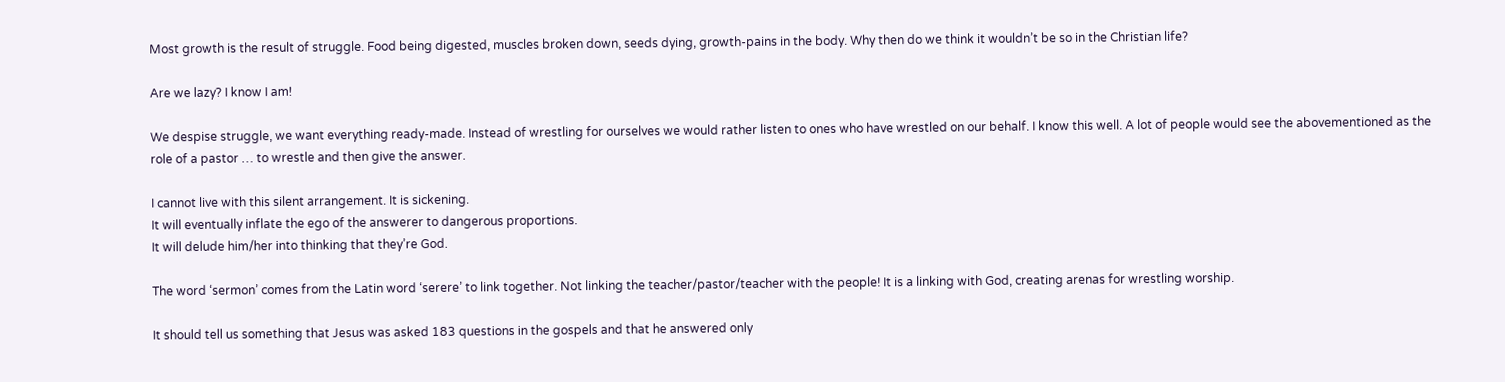Most growth is the result of struggle. Food being digested, muscles broken down, seeds dying, growth-pains in the body. Why then do we think it wouldn’t be so in the Christian life?

Are we lazy? I know I am!

We despise struggle, we want everything ready-made. Instead of wrestling for ourselves we would rather listen to ones who have wrestled on our behalf. I know this well. A lot of people would see the abovementioned as the role of a pastor … to wrestle and then give the answer.

I cannot live with this silent arrangement. It is sickening.
It will eventually inflate the ego of the answerer to dangerous proportions.
It will delude him/her into thinking that they’re God.

The word ‘sermon’ comes from the Latin word ‘serere’ to link together. Not linking the teacher/pastor/teacher with the people! It is a linking with God, creating arenas for wrestling worship.

It should tell us something that Jesus was asked 183 questions in the gospels and that he answered only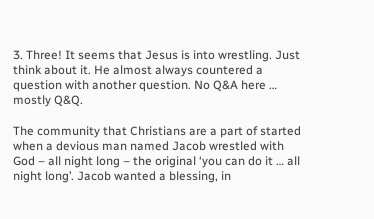3. Three! It seems that Jesus is into wrestling. Just think about it. He almost always countered a question with another question. No Q&A here … mostly Q&Q.

The community that Christians are a part of started when a devious man named Jacob wrestled with God – all night long – the original ‘you can do it … all night long’. Jacob wanted a blessing, in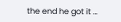the end he got it …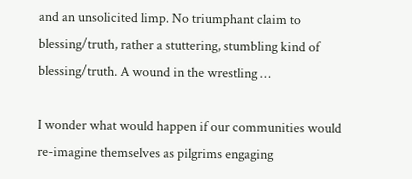and an unsolicited limp. No triumphant claim to blessing/truth, rather a stuttering, stumbling kind of blessing/truth. A wound in the wrestling …

I wonder what would happen if our communities would re-imagine themselves as pilgrims engaging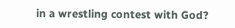in a wrestling contest with God?